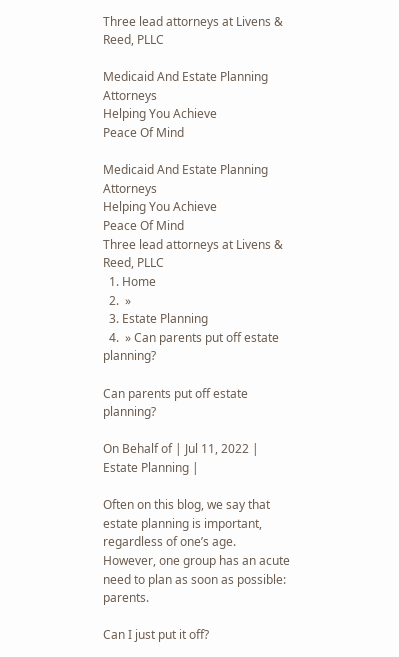Three lead attorneys at Livens & Reed, PLLC

Medicaid And Estate Planning Attorneys
Helping You Achieve
Peace Of Mind

Medicaid And Estate Planning Attorneys
Helping You Achieve
Peace Of Mind
Three lead attorneys at Livens & Reed, PLLC
  1. Home
  2.  »
  3. Estate Planning
  4.  » Can parents put off estate planning?

Can parents put off estate planning?

On Behalf of | Jul 11, 2022 | Estate Planning |

Often on this blog, we say that estate planning is important, regardless of one’s age. However, one group has an acute need to plan as soon as possible: parents.

Can I just put it off?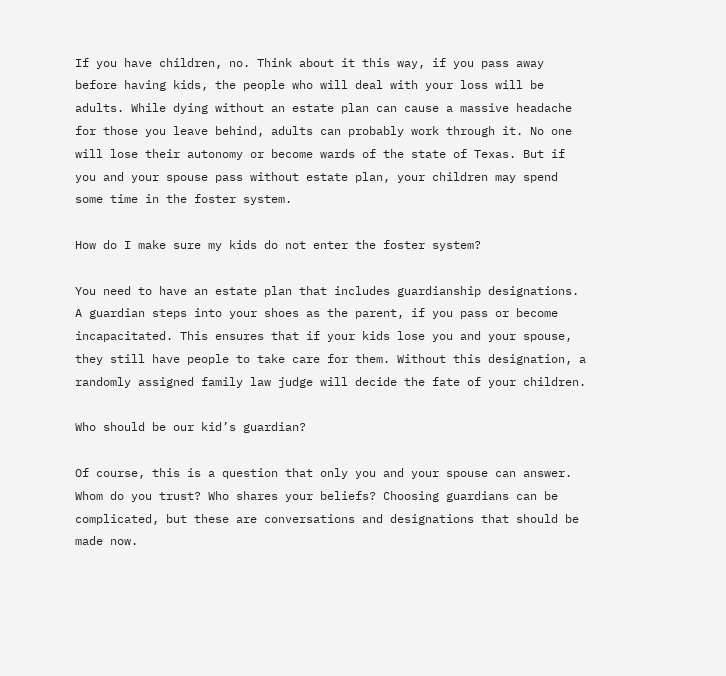If you have children, no. Think about it this way, if you pass away before having kids, the people who will deal with your loss will be adults. While dying without an estate plan can cause a massive headache for those you leave behind, adults can probably work through it. No one will lose their autonomy or become wards of the state of Texas. But if you and your spouse pass without estate plan, your children may spend some time in the foster system.

How do I make sure my kids do not enter the foster system?

You need to have an estate plan that includes guardianship designations. A guardian steps into your shoes as the parent, if you pass or become incapacitated. This ensures that if your kids lose you and your spouse, they still have people to take care for them. Without this designation, a randomly assigned family law judge will decide the fate of your children.

Who should be our kid’s guardian?

Of course, this is a question that only you and your spouse can answer. Whom do you trust? Who shares your beliefs? Choosing guardians can be complicated, but these are conversations and designations that should be made now.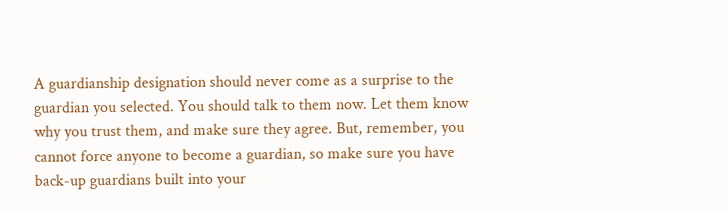A guardianship designation should never come as a surprise to the guardian you selected. You should talk to them now. Let them know why you trust them, and make sure they agree. But, remember, you cannot force anyone to become a guardian, so make sure you have back-up guardians built into your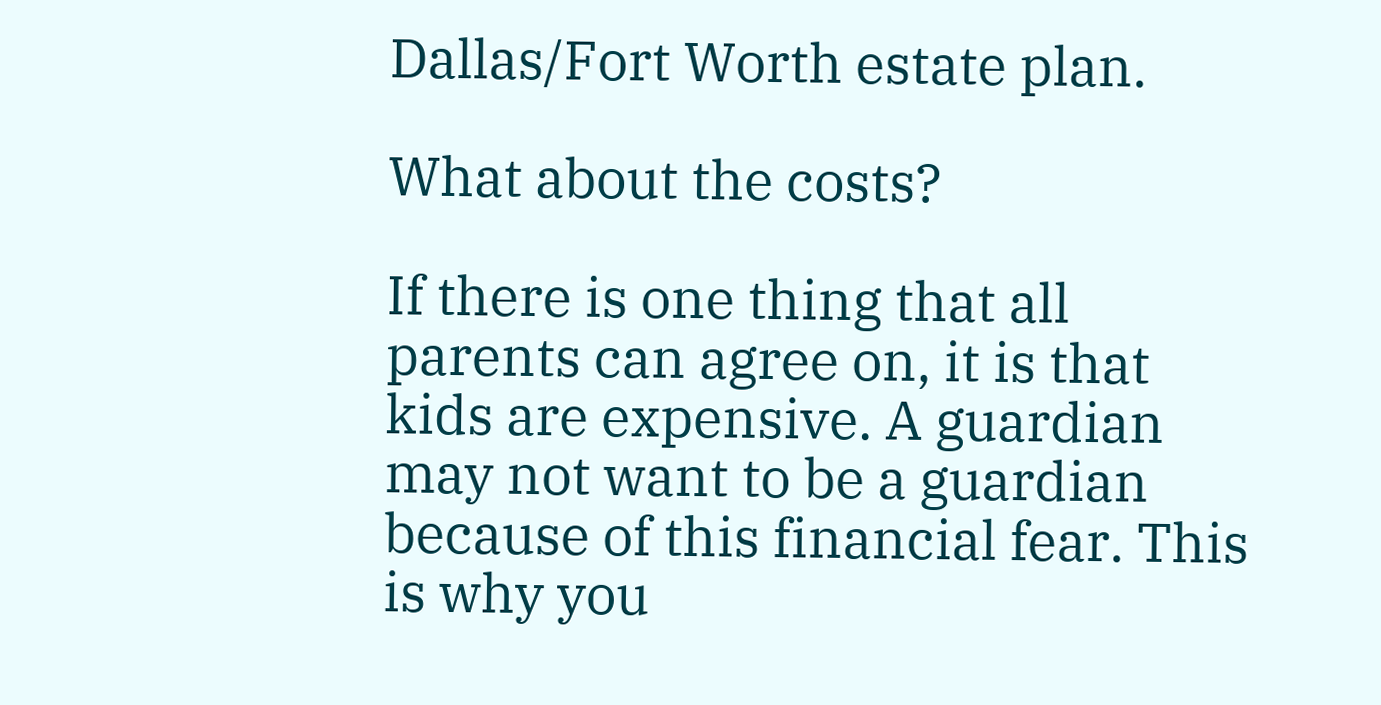Dallas/Fort Worth estate plan.

What about the costs?

If there is one thing that all parents can agree on, it is that kids are expensive. A guardian may not want to be a guardian because of this financial fear. This is why you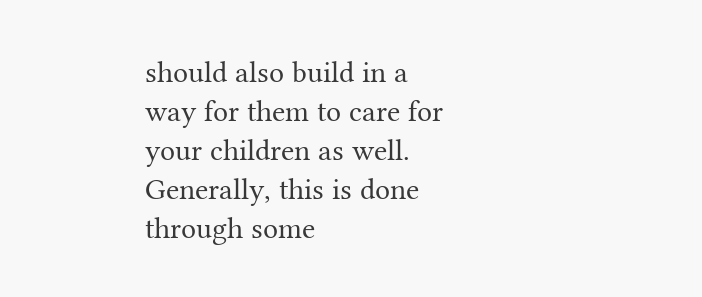should also build in a way for them to care for your children as well. Generally, this is done through some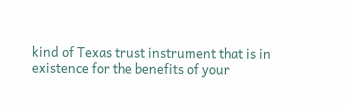kind of Texas trust instrument that is in existence for the benefits of your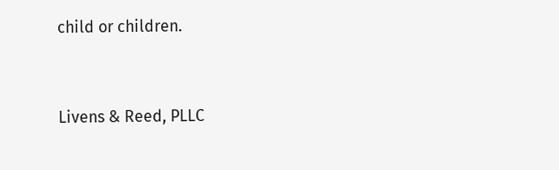child or children.


Livens & Reed, PLLC